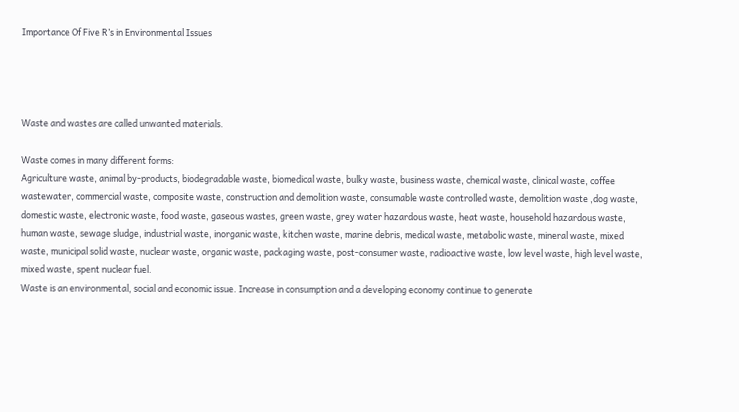Importance Of Five R’s in Environmental Issues




Waste and wastes are called unwanted materials.

Waste comes in many different forms:
Agriculture waste, animal by-products, biodegradable waste, biomedical waste, bulky waste, business waste, chemical waste, clinical waste, coffee wastewater, commercial waste, composite waste, construction and demolition waste, consumable waste controlled waste, demolition waste ,dog waste, domestic waste, electronic waste, food waste, gaseous wastes, green waste, grey water hazardous waste, heat waste, household hazardous waste, human waste, sewage sludge, industrial waste, inorganic waste, kitchen waste, marine debris, medical waste, metabolic waste, mineral waste, mixed waste, municipal solid waste, nuclear waste, organic waste, packaging waste, post-consumer waste, radioactive waste, low level waste, high level waste, mixed waste, spent nuclear fuel.
Waste is an environmental, social and economic issue. Increase in consumption and a developing economy continue to generate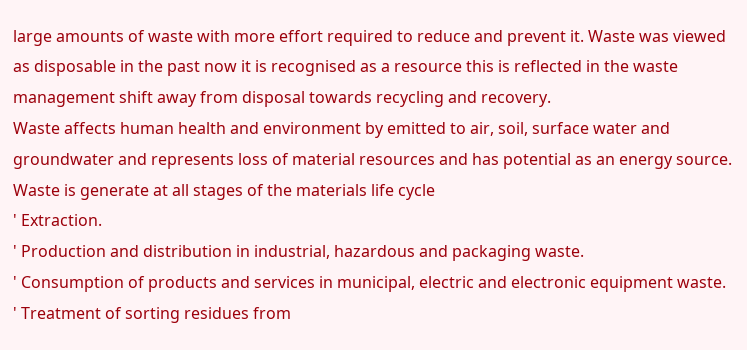large amounts of waste with more effort required to reduce and prevent it. Waste was viewed as disposable in the past now it is recognised as a resource this is reflected in the waste management shift away from disposal towards recycling and recovery.
Waste affects human health and environment by emitted to air, soil, surface water and groundwater and represents loss of material resources and has potential as an energy source.
Waste is generate at all stages of the materials life cycle
' Extraction.
' Production and distribution in industrial, hazardous and packaging waste.
' Consumption of products and services in municipal, electric and electronic equipment waste.
' Treatment of sorting residues from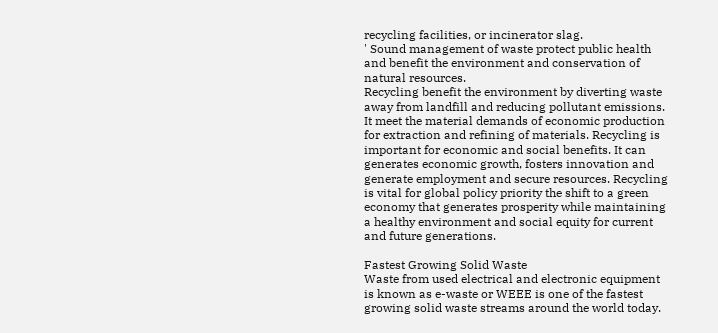recycling facilities, or incinerator slag.
' Sound management of waste protect public health and benefit the environment and conservation of natural resources.
Recycling benefit the environment by diverting waste away from landfill and reducing pollutant emissions. It meet the material demands of economic production for extraction and refining of materials. Recycling is important for economic and social benefits. It can generates economic growth, fosters innovation and generate employment and secure resources. Recycling is vital for global policy priority the shift to a green economy that generates prosperity while maintaining a healthy environment and social equity for current and future generations.

Fastest Growing Solid Waste
Waste from used electrical and electronic equipment is known as e-waste or WEEE is one of the fastest growing solid waste streams around the world today.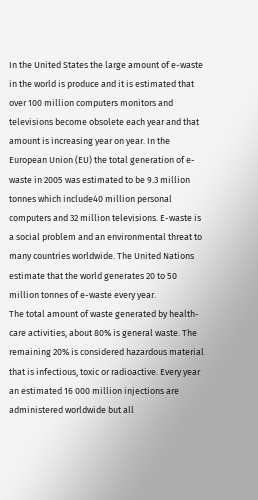In the United States the large amount of e-waste in the world is produce and it is estimated that over 100 million computers monitors and televisions become obsolete each year and that amount is increasing year on year. In the European Union (EU) the total generation of e-waste in 2005 was estimated to be 9.3 million tonnes which include40 million personal computers and 32 million televisions. E-waste is a social problem and an environmental threat to many countries worldwide. The United Nations estimate that the world generates 20 to 50 million tonnes of e-waste every year.
The total amount of waste generated by health-care activities, about 80% is general waste. The remaining 20% is considered hazardous material that is infectious, toxic or radioactive. Every year an estimated 16 000 million injections are administered worldwide but all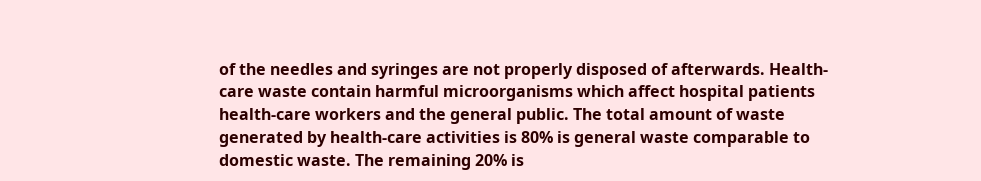of the needles and syringes are not properly disposed of afterwards. Health-care waste contain harmful microorganisms which affect hospital patients health-care workers and the general public. The total amount of waste generated by health-care activities is 80% is general waste comparable to domestic waste. The remaining 20% is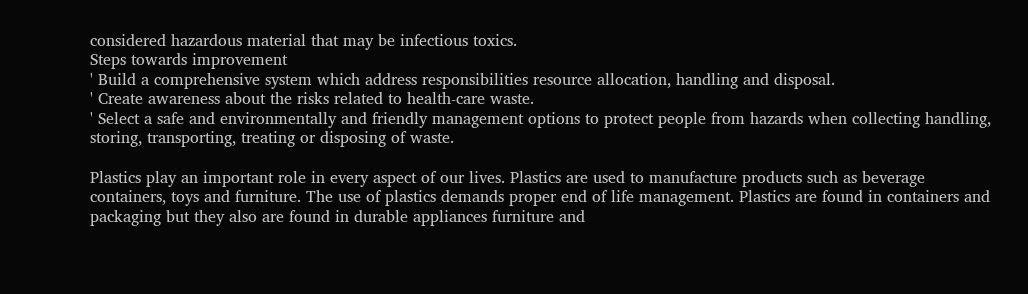considered hazardous material that may be infectious toxics.
Steps towards improvement
' Build a comprehensive system which address responsibilities resource allocation, handling and disposal.
' Create awareness about the risks related to health-care waste.
' Select a safe and environmentally and friendly management options to protect people from hazards when collecting handling, storing, transporting, treating or disposing of waste.

Plastics play an important role in every aspect of our lives. Plastics are used to manufacture products such as beverage containers, toys and furniture. The use of plastics demands proper end of life management. Plastics are found in containers and packaging but they also are found in durable appliances furniture and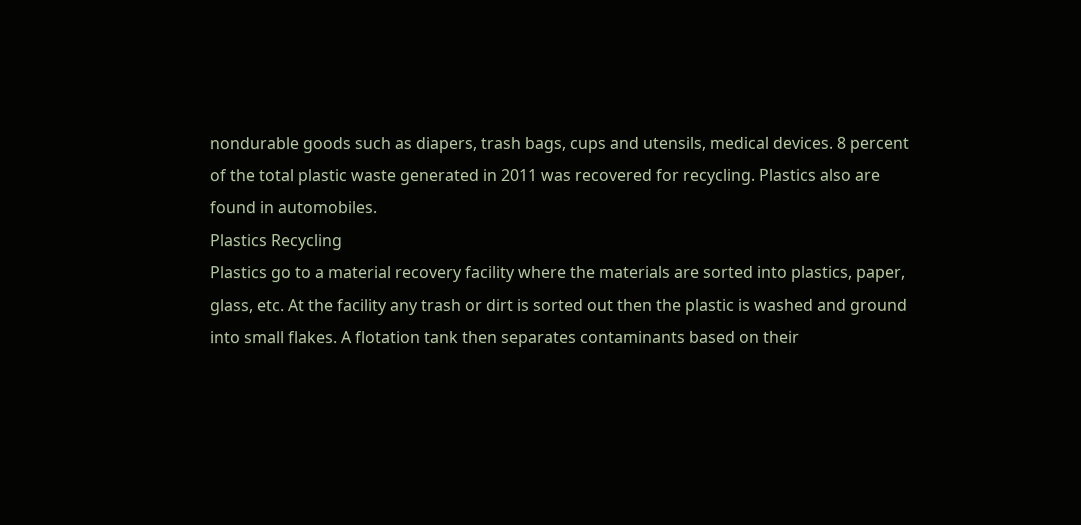nondurable goods such as diapers, trash bags, cups and utensils, medical devices. 8 percent of the total plastic waste generated in 2011 was recovered for recycling. Plastics also are found in automobiles.
Plastics Recycling
Plastics go to a material recovery facility where the materials are sorted into plastics, paper, glass, etc. At the facility any trash or dirt is sorted out then the plastic is washed and ground into small flakes. A flotation tank then separates contaminants based on their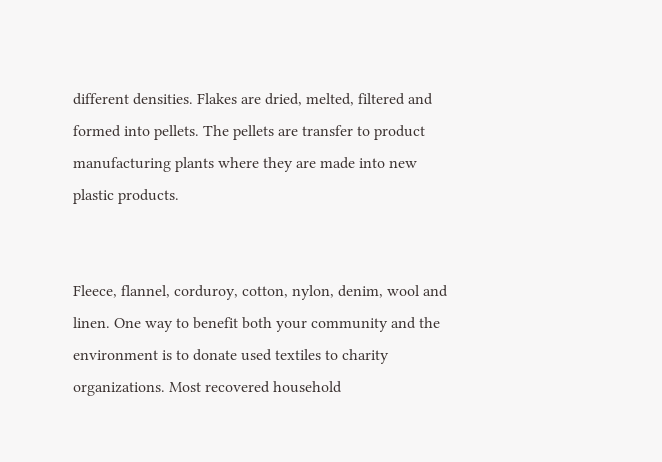different densities. Flakes are dried, melted, filtered and formed into pellets. The pellets are transfer to product manufacturing plants where they are made into new plastic products.


Fleece, flannel, corduroy, cotton, nylon, denim, wool and linen. One way to benefit both your community and the environment is to donate used textiles to charity organizations. Most recovered household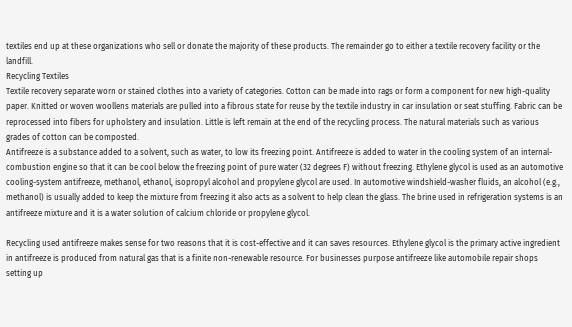textiles end up at these organizations who sell or donate the majority of these products. The remainder go to either a textile recovery facility or the landfill.
Recycling Textiles
Textile recovery separate worn or stained clothes into a variety of categories. Cotton can be made into rags or form a component for new high-quality paper. Knitted or woven woollens materials are pulled into a fibrous state for reuse by the textile industry in car insulation or seat stuffing. Fabric can be reprocessed into fibers for upholstery and insulation. Little is left remain at the end of the recycling process. The natural materials such as various grades of cotton can be composted.
Antifreeze is a substance added to a solvent, such as water, to low its freezing point. Antifreeze is added to water in the cooling system of an internal-combustion engine so that it can be cool below the freezing point of pure water (32 degrees F) without freezing. Ethylene glycol is used as an automotive cooling-system antifreeze, methanol, ethanol, isopropyl alcohol and propylene glycol are used. In automotive windshield-washer fluids, an alcohol (e.g., methanol) is usually added to keep the mixture from freezing it also acts as a solvent to help clean the glass. The brine used in refrigeration systems is an antifreeze mixture and it is a water solution of calcium chloride or propylene glycol.

Recycling used antifreeze makes sense for two reasons that it is cost-effective and it can saves resources. Ethylene glycol is the primary active ingredient in antifreeze is produced from natural gas that is a finite non-renewable resource. For businesses purpose antifreeze like automobile repair shops setting up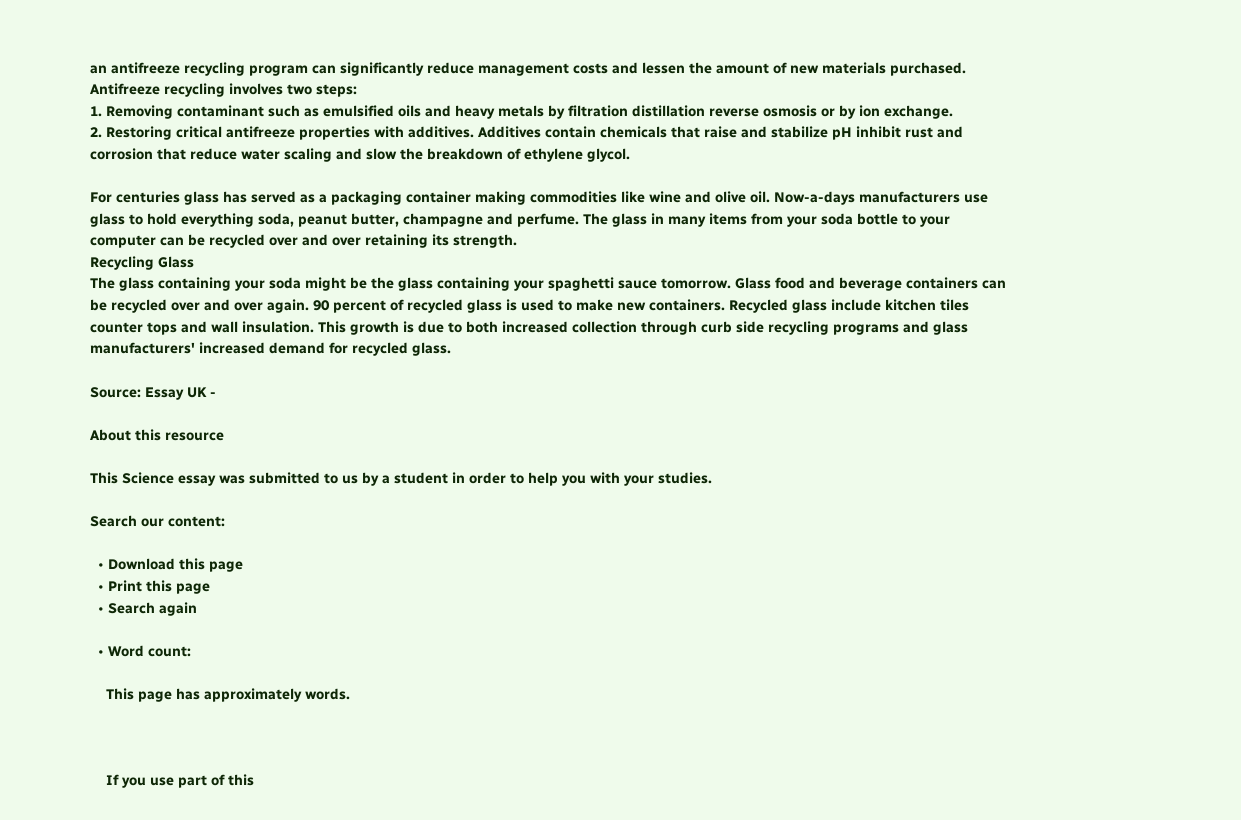an antifreeze recycling program can significantly reduce management costs and lessen the amount of new materials purchased. Antifreeze recycling involves two steps:
1. Removing contaminant such as emulsified oils and heavy metals by filtration distillation reverse osmosis or by ion exchange.
2. Restoring critical antifreeze properties with additives. Additives contain chemicals that raise and stabilize pH inhibit rust and corrosion that reduce water scaling and slow the breakdown of ethylene glycol.

For centuries glass has served as a packaging container making commodities like wine and olive oil. Now-a-days manufacturers use glass to hold everything soda, peanut butter, champagne and perfume. The glass in many items from your soda bottle to your computer can be recycled over and over retaining its strength.
Recycling Glass
The glass containing your soda might be the glass containing your spaghetti sauce tomorrow. Glass food and beverage containers can be recycled over and over again. 90 percent of recycled glass is used to make new containers. Recycled glass include kitchen tiles counter tops and wall insulation. This growth is due to both increased collection through curb side recycling programs and glass manufacturers' increased demand for recycled glass.

Source: Essay UK -

About this resource

This Science essay was submitted to us by a student in order to help you with your studies.

Search our content:

  • Download this page
  • Print this page
  • Search again

  • Word count:

    This page has approximately words.



    If you use part of this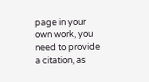page in your own work, you need to provide a citation, as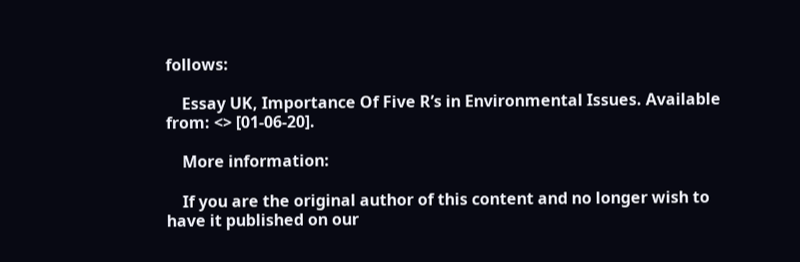follows:

    Essay UK, Importance Of Five R’s in Environmental Issues. Available from: <> [01-06-20].

    More information:

    If you are the original author of this content and no longer wish to have it published on our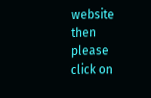website then please click on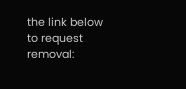the link below to request removal: